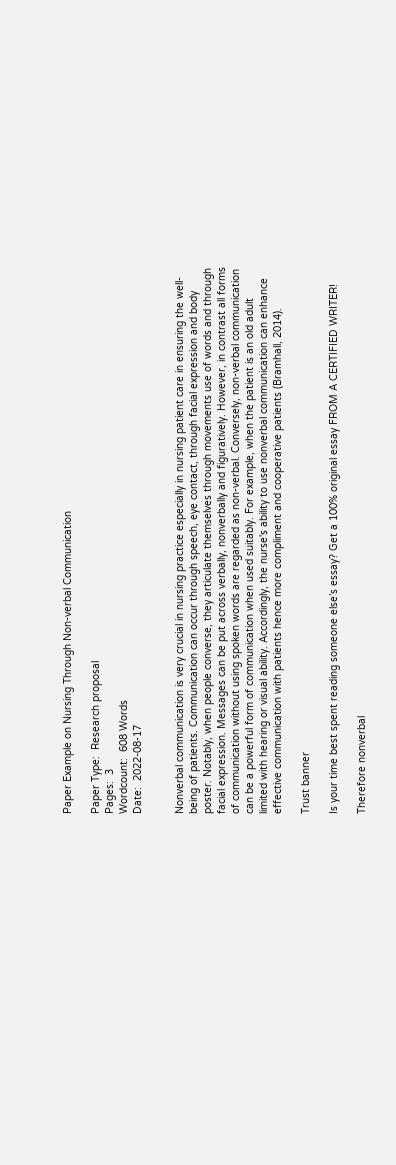Paper Example on Nursing Through Non-verbal Communication

Paper Type:  Research proposal
Pages:  3
Wordcount:  608 Words
Date:  2022-08-17


Nonverbal communication is very crucial in nursing practice especially in nursing patient care in ensuring the well-being of patients. Communication can occur through speech, eye contact, through facial expression and body poster. Notably, when people converse, they articulate themselves through movements use of words and through facial expression. Messages can be put across verbally, nonverbally and figuratively. However, in contrast all forms of communication without using spoken words are regarded as non-verbal. Conversely, non-verbal communication can be a powerful form of communication when used suitably. For example, when the patient is an old adult limited with hearing or visual ability. Accordingly, the nurse's ability to use nonverbal communication can enhance effective communication with patients hence more compliment and cooperative patients (Bramhall, 2014).

Trust banner

Is your time best spent reading someone else’s essay? Get a 100% original essay FROM A CERTIFIED WRITER!

Therefore nonverbal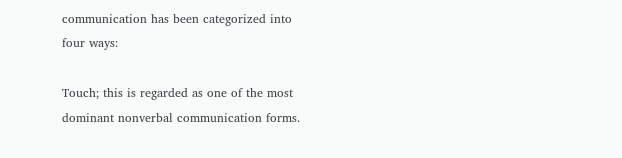communication has been categorized into four ways:

Touch; this is regarded as one of the most dominant nonverbal communication forms.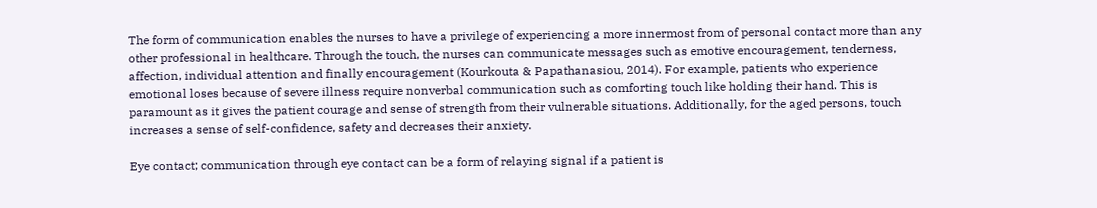The form of communication enables the nurses to have a privilege of experiencing a more innermost from of personal contact more than any other professional in healthcare. Through the touch, the nurses can communicate messages such as emotive encouragement, tenderness, affection, individual attention and finally encouragement (Kourkouta & Papathanasiou, 2014). For example, patients who experience emotional loses because of severe illness require nonverbal communication such as comforting touch like holding their hand. This is paramount as it gives the patient courage and sense of strength from their vulnerable situations. Additionally, for the aged persons, touch increases a sense of self-confidence, safety and decreases their anxiety.

Eye contact; communication through eye contact can be a form of relaying signal if a patient is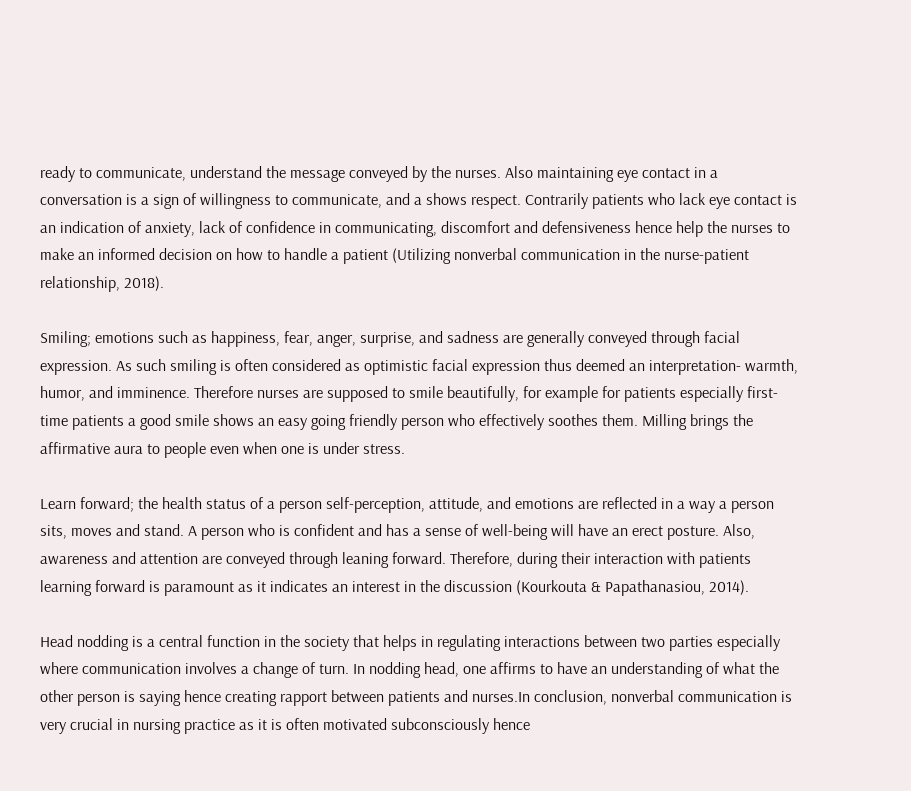ready to communicate, understand the message conveyed by the nurses. Also maintaining eye contact in a conversation is a sign of willingness to communicate, and a shows respect. Contrarily patients who lack eye contact is an indication of anxiety, lack of confidence in communicating, discomfort and defensiveness hence help the nurses to make an informed decision on how to handle a patient (Utilizing nonverbal communication in the nurse-patient relationship, 2018).

Smiling; emotions such as happiness, fear, anger, surprise, and sadness are generally conveyed through facial expression. As such smiling is often considered as optimistic facial expression thus deemed an interpretation- warmth, humor, and imminence. Therefore nurses are supposed to smile beautifully, for example for patients especially first-time patients a good smile shows an easy going friendly person who effectively soothes them. Milling brings the affirmative aura to people even when one is under stress.

Learn forward; the health status of a person self-perception, attitude, and emotions are reflected in a way a person sits, moves and stand. A person who is confident and has a sense of well-being will have an erect posture. Also, awareness and attention are conveyed through leaning forward. Therefore, during their interaction with patients learning forward is paramount as it indicates an interest in the discussion (Kourkouta & Papathanasiou, 2014).

Head nodding is a central function in the society that helps in regulating interactions between two parties especially where communication involves a change of turn. In nodding head, one affirms to have an understanding of what the other person is saying hence creating rapport between patients and nurses.In conclusion, nonverbal communication is very crucial in nursing practice as it is often motivated subconsciously hence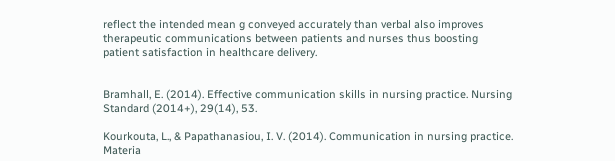reflect the intended mean g conveyed accurately than verbal also improves therapeutic communications between patients and nurses thus boosting patient satisfaction in healthcare delivery.


Bramhall, E. (2014). Effective communication skills in nursing practice. Nursing Standard (2014+), 29(14), 53.

Kourkouta, L., & Papathanasiou, I. V. (2014). Communication in nursing practice. Materia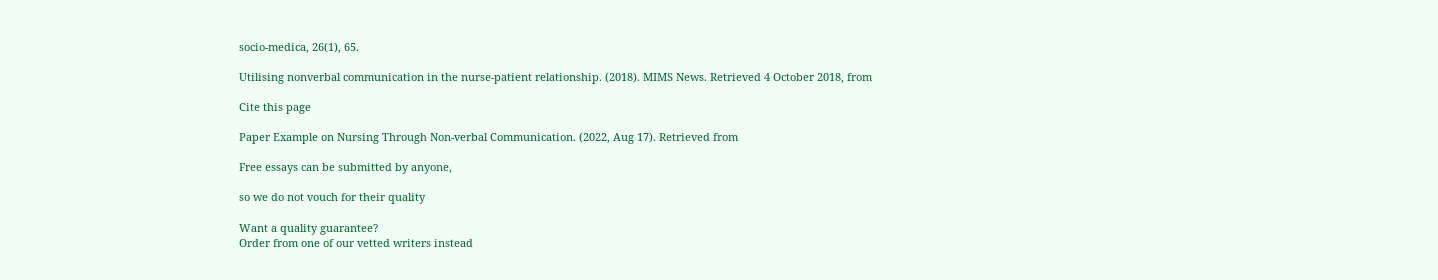socio-medica, 26(1), 65.

Utilising nonverbal communication in the nurse-patient relationship. (2018). MIMS News. Retrieved 4 October 2018, from

Cite this page

Paper Example on Nursing Through Non-verbal Communication. (2022, Aug 17). Retrieved from

Free essays can be submitted by anyone,

so we do not vouch for their quality

Want a quality guarantee?
Order from one of our vetted writers instead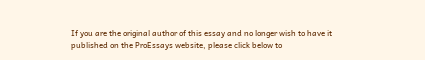If you are the original author of this essay and no longer wish to have it published on the ProEssays website, please click below to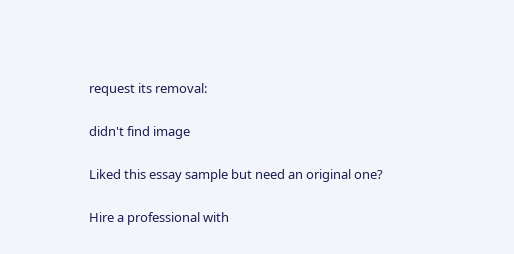request its removal:

didn't find image

Liked this essay sample but need an original one?

Hire a professional with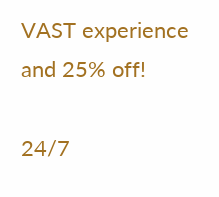VAST experience and 25% off!

24/7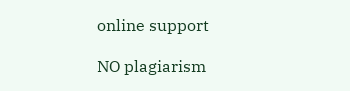online support

NO plagiarism